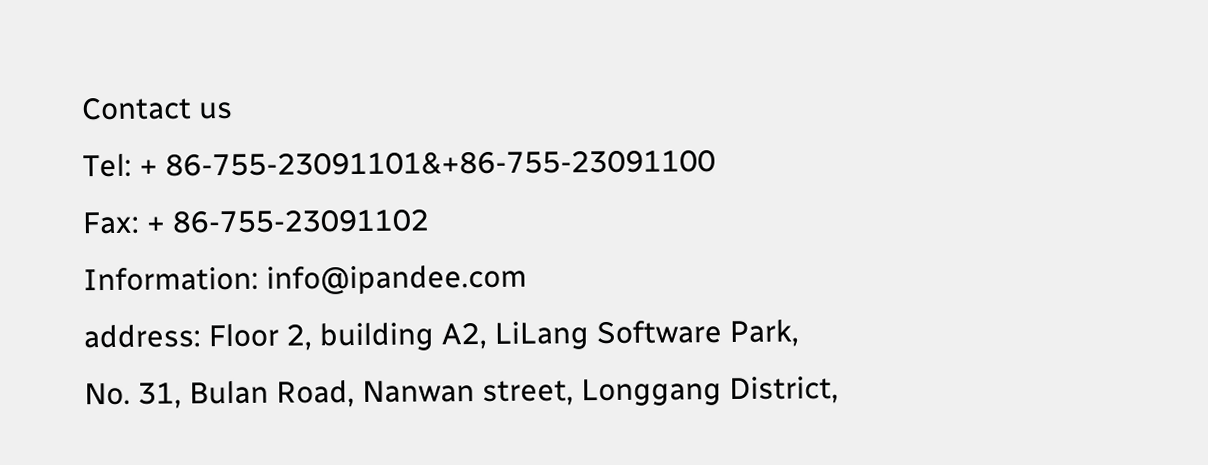Contact us
Tel: + 86-755-23091101&+86-755-23091100
Fax: + 86-755-23091102
Information: info@ipandee.com
address: Floor 2, building A2, LiLang Software Park, No. 31, Bulan Road, Nanwan street, Longgang District,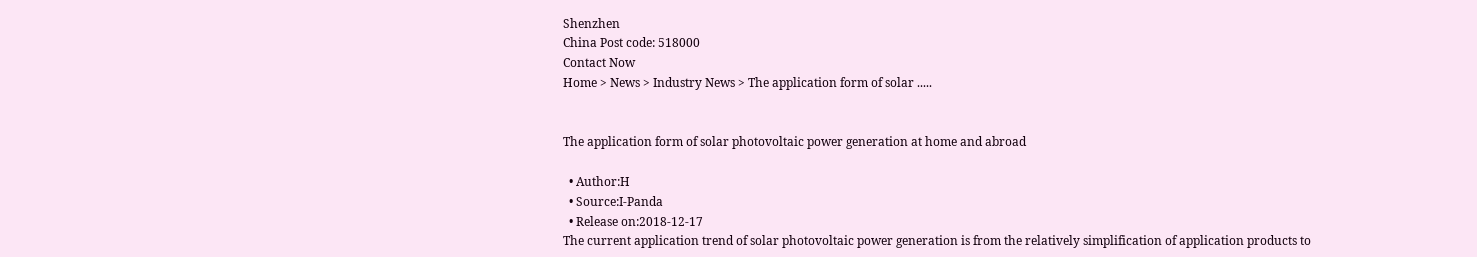Shenzhen
China Post code: 518000
Contact Now
Home > News > Industry News > The application form of solar .....


The application form of solar photovoltaic power generation at home and abroad

  • Author:H
  • Source:I-Panda
  • Release on:2018-12-17
The current application trend of solar photovoltaic power generation is from the relatively simplification of application products to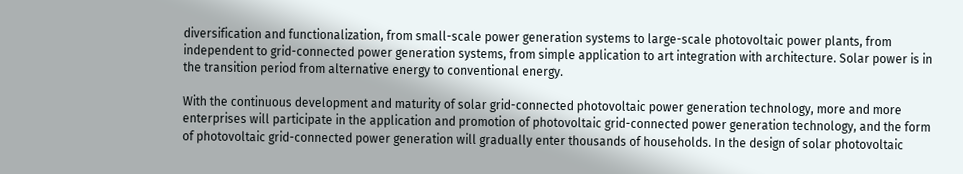diversification and functionalization, from small-scale power generation systems to large-scale photovoltaic power plants, from independent to grid-connected power generation systems, from simple application to art integration with architecture. Solar power is in the transition period from alternative energy to conventional energy.

With the continuous development and maturity of solar grid-connected photovoltaic power generation technology, more and more enterprises will participate in the application and promotion of photovoltaic grid-connected power generation technology, and the form of photovoltaic grid-connected power generation will gradually enter thousands of households. In the design of solar photovoltaic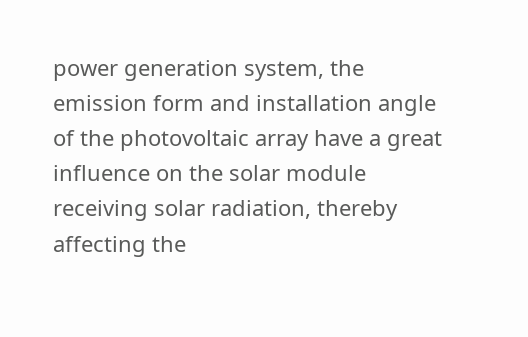power generation system, the emission form and installation angle of the photovoltaic array have a great influence on the solar module receiving solar radiation, thereby affecting the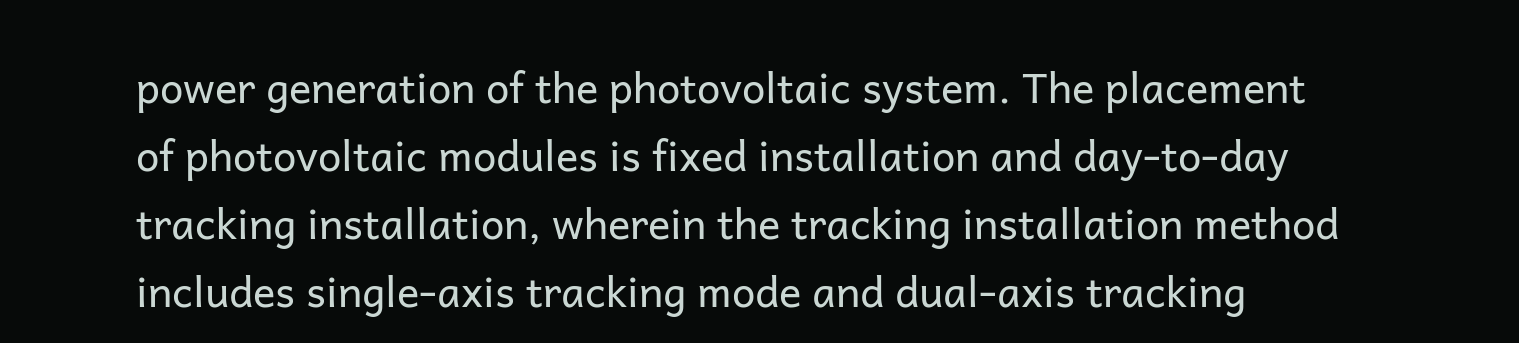power generation of the photovoltaic system. The placement of photovoltaic modules is fixed installation and day-to-day tracking installation, wherein the tracking installation method includes single-axis tracking mode and dual-axis tracking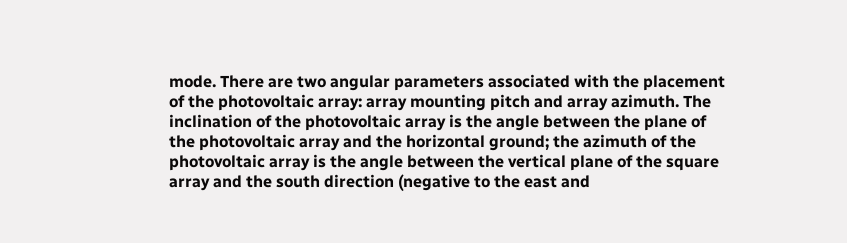mode. There are two angular parameters associated with the placement of the photovoltaic array: array mounting pitch and array azimuth. The inclination of the photovoltaic array is the angle between the plane of the photovoltaic array and the horizontal ground; the azimuth of the photovoltaic array is the angle between the vertical plane of the square array and the south direction (negative to the east and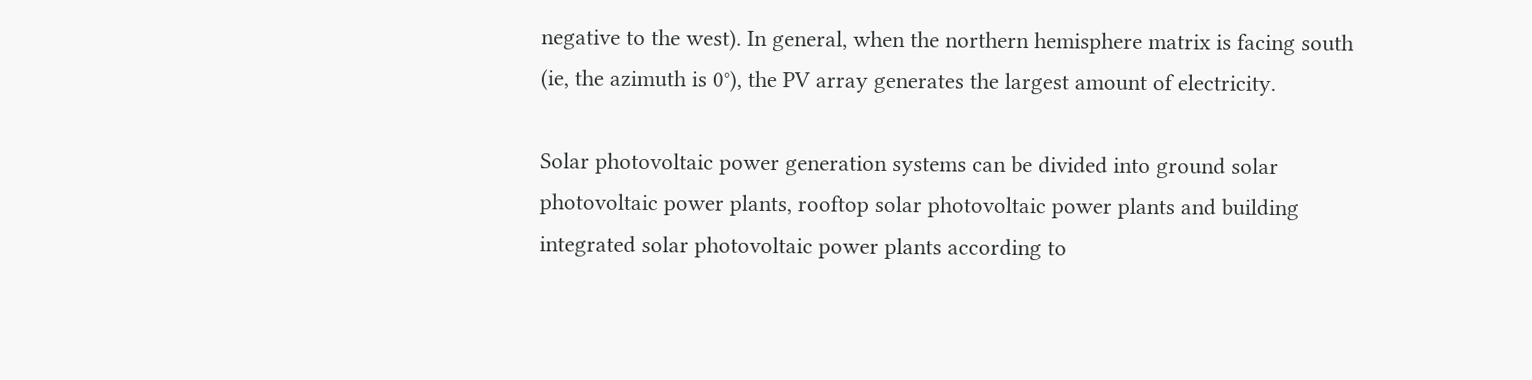negative to the west). In general, when the northern hemisphere matrix is facing south (ie, the azimuth is 0°), the PV array generates the largest amount of electricity.

Solar photovoltaic power generation systems can be divided into ground solar photovoltaic power plants, rooftop solar photovoltaic power plants and building integrated solar photovoltaic power plants according to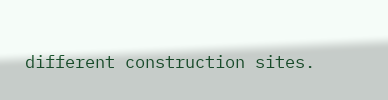different construction sites.